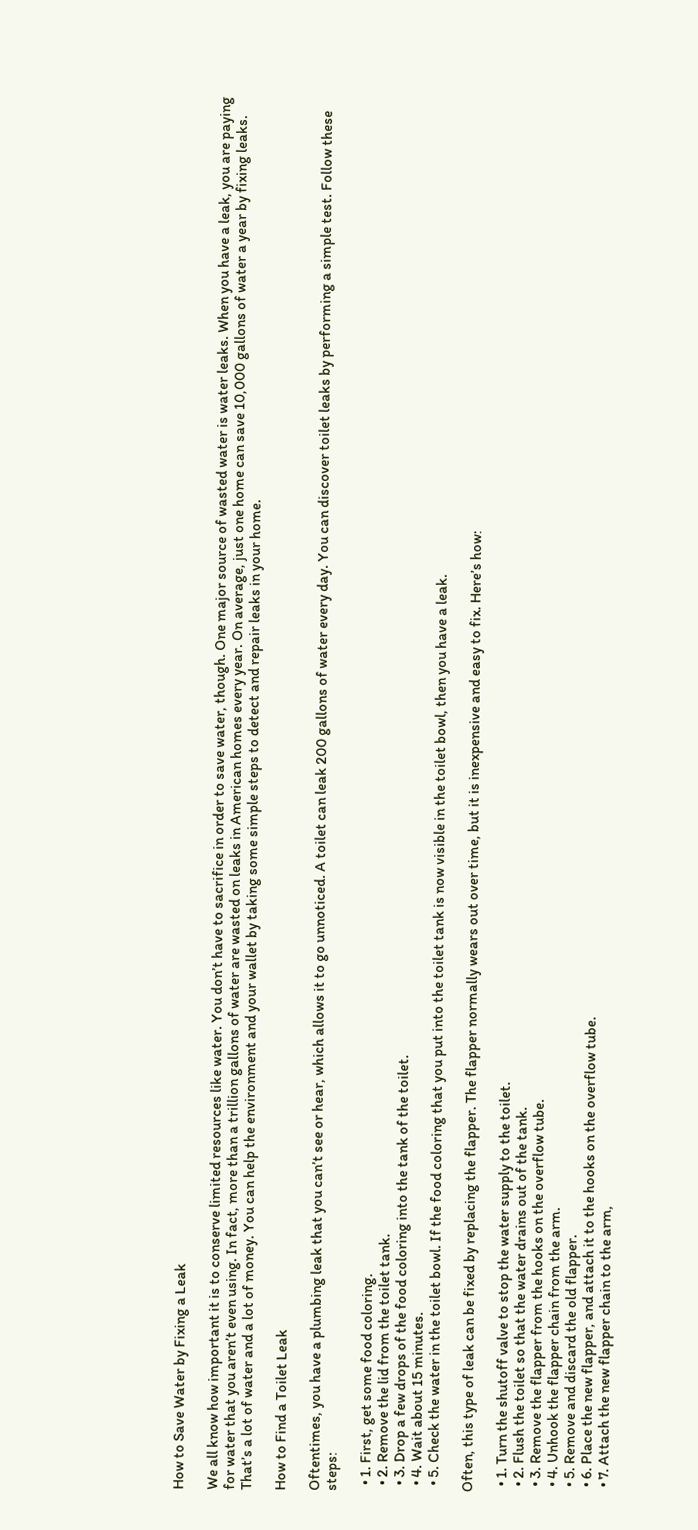How to Save Water by Fixing a Leak

We all know how important it is to conserve limited resources like water. You don’t have to sacrifice in order to save water, though. One major source of wasted water is water leaks. When you have a leak, you are paying for water that you aren’t even using. In fact, more than a trillion gallons of water are wasted on leaks in American homes every year. On average, just one home can save 10,000 gallons of water a year by fixing leaks. That’s a lot of water and a lot of money. You can help the environment and your wallet by taking some simple steps to detect and repair leaks in your home.

How to Find a Toilet Leak

Oftentimes, you have a plumbing leak that you can’t see or hear, which allows it to go unnoticed. A toilet can leak 200 gallons of water every day. You can discover toilet leaks by performing a simple test. Follow these steps:

  • 1. First, get some food coloring.
  • 2. Remove the lid from the toilet tank.
  • 3. Drop a few drops of the food coloring into the tank of the toilet.
  • 4. Wait about 15 minutes.
  • 5. Check the water in the toilet bowl. If the food coloring that you put into the toilet tank is now visible in the toilet bowl, then you have a leak.

Often, this type of leak can be fixed by replacing the flapper. The flapper normally wears out over time, but it is inexpensive and easy to fix. Here’s how:

  • 1. Turn the shutoff valve to stop the water supply to the toilet.
  • 2. Flush the toilet so that the water drains out of the tank.
  • 3. Remove the flapper from the hooks on the overflow tube.
  • 4. Unhook the flapper chain from the arm.
  • 5. Remove and discard the old flapper.
  • 6. Place the new flapper, and attach it to the hooks on the overflow tube.
  • 7. Attach the new flapper chain to the arm,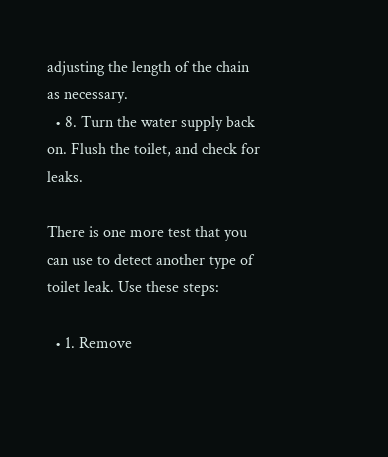adjusting the length of the chain as necessary.
  • 8. Turn the water supply back on. Flush the toilet, and check for leaks.

There is one more test that you can use to detect another type of toilet leak. Use these steps:

  • 1. Remove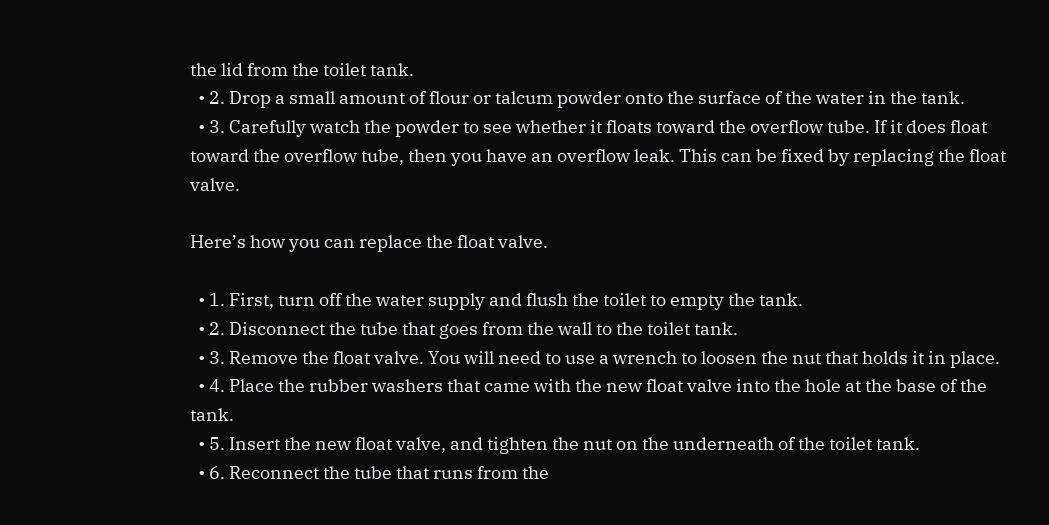the lid from the toilet tank.
  • 2. Drop a small amount of flour or talcum powder onto the surface of the water in the tank.
  • 3. Carefully watch the powder to see whether it floats toward the overflow tube. If it does float toward the overflow tube, then you have an overflow leak. This can be fixed by replacing the float valve.

Here’s how you can replace the float valve.

  • 1. First, turn off the water supply and flush the toilet to empty the tank.
  • 2. Disconnect the tube that goes from the wall to the toilet tank.
  • 3. Remove the float valve. You will need to use a wrench to loosen the nut that holds it in place.
  • 4. Place the rubber washers that came with the new float valve into the hole at the base of the tank.
  • 5. Insert the new float valve, and tighten the nut on the underneath of the toilet tank.
  • 6. Reconnect the tube that runs from the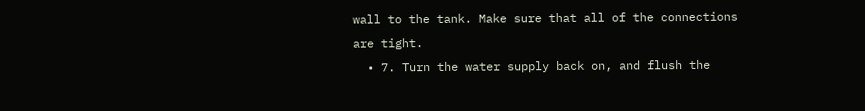wall to the tank. Make sure that all of the connections are tight.
  • 7. Turn the water supply back on, and flush the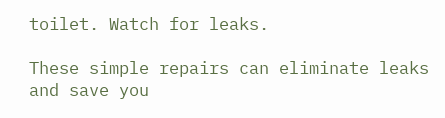toilet. Watch for leaks.

These simple repairs can eliminate leaks and save you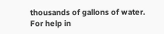thousands of gallons of water. For help in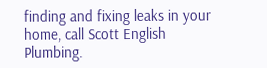finding and fixing leaks in your home, call Scott English Plumbing.